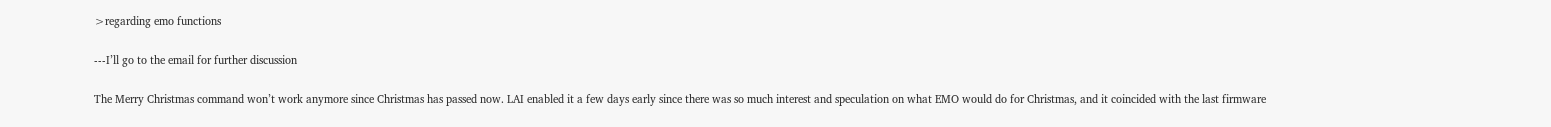>regarding emo functions

---I’ll go to the email for further discussion

The Merry Christmas command won’t work anymore since Christmas has passed now. LAI enabled it a few days early since there was so much interest and speculation on what EMO would do for Christmas, and it coincided with the last firmware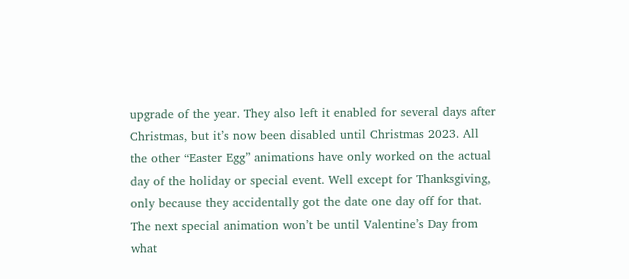upgrade of the year. They also left it enabled for several days after Christmas, but it’s now been disabled until Christmas 2023. All the other “Easter Egg” animations have only worked on the actual day of the holiday or special event. Well except for Thanksgiving, only because they accidentally got the date one day off for that. The next special animation won’t be until Valentine’s Day from what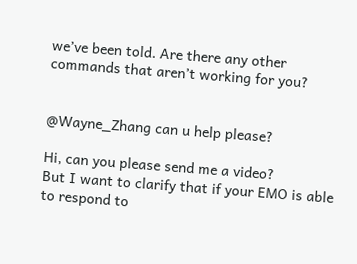we’ve been told. Are there any other commands that aren’t working for you?


@Wayne_Zhang can u help please?

Hi, can you please send me a video?
But I want to clarify that if your EMO is able to respond to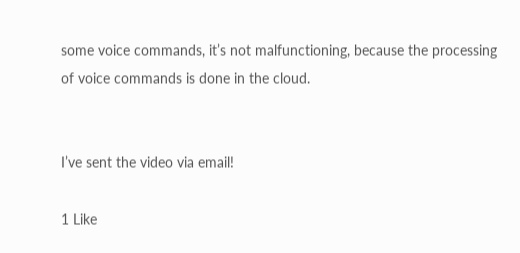some voice commands, it’s not malfunctioning, because the processing of voice commands is done in the cloud.


I’ve sent the video via email!

1 Like